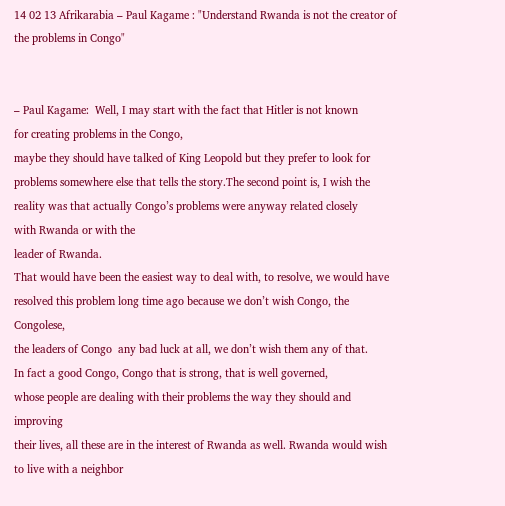14 02 13 Afrikarabia – Paul Kagame : "Understand Rwanda is not the creator of the problems in Congo"


– Paul Kagame:  Well, I may start with the fact that Hitler is not known
for creating problems in the Congo,
maybe they should have talked of King Leopold but they prefer to look for
problems somewhere else that tells the story.The second point is, I wish the reality was that actually Congo’s problems were anyway related closely
with Rwanda or with the
leader of Rwanda.
That would have been the easiest way to deal with, to resolve, we would have
resolved this problem long time ago because we don’t wish Congo, the Congolese,
the leaders of Congo  any bad luck at all, we don’t wish them any of that.
In fact a good Congo, Congo that is strong, that is well governed,
whose people are dealing with their problems the way they should and improving
their lives, all these are in the interest of Rwanda as well. Rwanda would wish
to live with a neighbor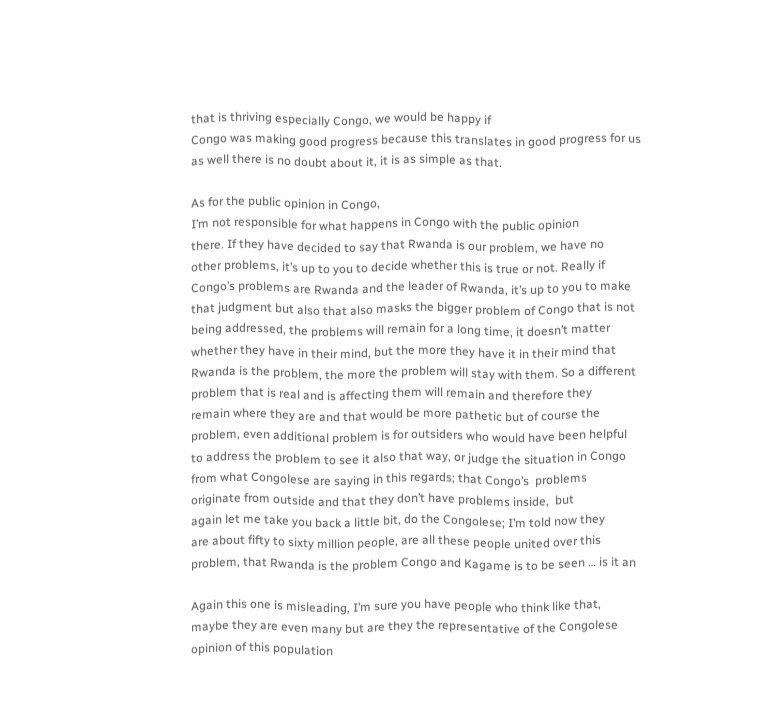that is thriving especially Congo, we would be happy if
Congo was making good progress because this translates in good progress for us
as well there is no doubt about it, it is as simple as that.

As for the public opinion in Congo,
I’m not responsible for what happens in Congo with the public opinion
there. If they have decided to say that Rwanda is our problem, we have no
other problems, it’s up to you to decide whether this is true or not. Really if
Congo’s problems are Rwanda and the leader of Rwanda, it’s up to you to make
that judgment but also that also masks the bigger problem of Congo that is not
being addressed, the problems will remain for a long time, it doesn’t matter
whether they have in their mind, but the more they have it in their mind that
Rwanda is the problem, the more the problem will stay with them. So a different
problem that is real and is affecting them will remain and therefore they
remain where they are and that would be more pathetic but of course the
problem, even additional problem is for outsiders who would have been helpful
to address the problem to see it also that way, or judge the situation in Congo
from what Congolese are saying in this regards; that Congo’s  problems
originate from outside and that they don’t have problems inside,  but
again let me take you back a little bit, do the Congolese; I’m told now they
are about fifty to sixty million people, are all these people united over this
problem, that Rwanda is the problem Congo and Kagame is to be seen … is it an

Again this one is misleading, I’m sure you have people who think like that,
maybe they are even many but are they the representative of the Congolese
opinion of this population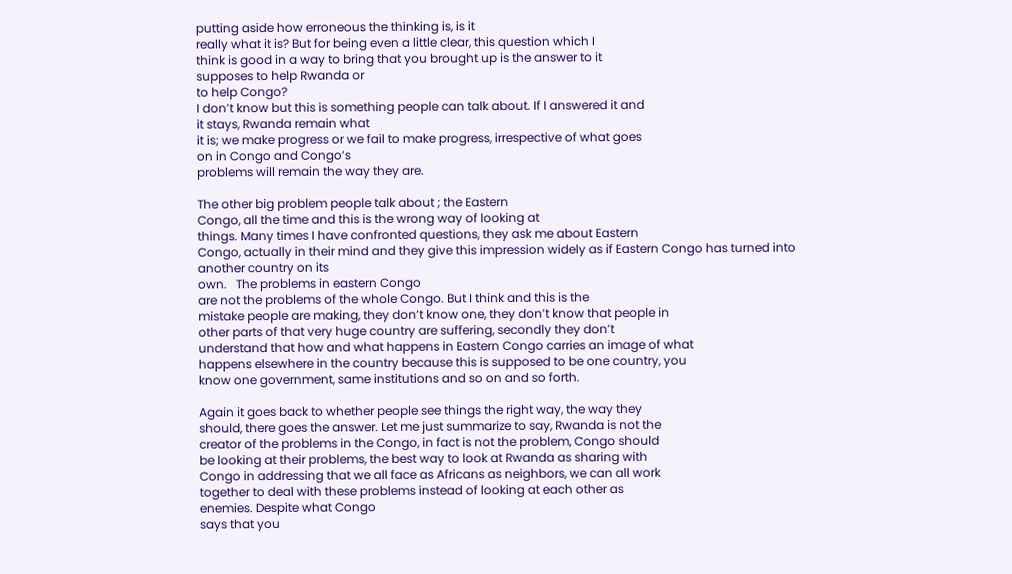putting aside how erroneous the thinking is, is it
really what it is? But for being even a little clear, this question which I
think is good in a way to bring that you brought up is the answer to it
supposes to help Rwanda or
to help Congo?
I don’t know but this is something people can talk about. If I answered it and
it stays, Rwanda remain what
it is; we make progress or we fail to make progress, irrespective of what goes
on in Congo and Congo’s
problems will remain the way they are.

The other big problem people talk about ; the Eastern
Congo, all the time and this is the wrong way of looking at
things. Many times I have confronted questions, they ask me about Eastern
Congo, actually in their mind and they give this impression widely as if Eastern Congo has turned into another country on its
own.   The problems in eastern Congo
are not the problems of the whole Congo. But I think and this is the
mistake people are making, they don’t know one, they don’t know that people in
other parts of that very huge country are suffering, secondly they don’t
understand that how and what happens in Eastern Congo carries an image of what
happens elsewhere in the country because this is supposed to be one country, you
know one government, same institutions and so on and so forth.

Again it goes back to whether people see things the right way, the way they
should, there goes the answer. Let me just summarize to say, Rwanda is not the
creator of the problems in the Congo, in fact is not the problem, Congo should
be looking at their problems, the best way to look at Rwanda as sharing with
Congo in addressing that we all face as Africans as neighbors, we can all work
together to deal with these problems instead of looking at each other as
enemies. Despite what Congo
says that you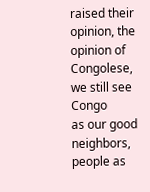raised their opinion, the opinion of Congolese, we still see Congo
as our good neighbors, people as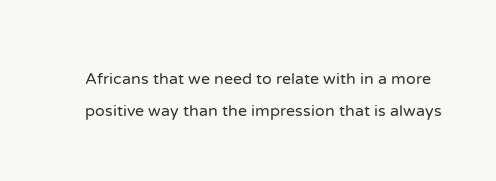Africans that we need to relate with in a more
positive way than the impression that is always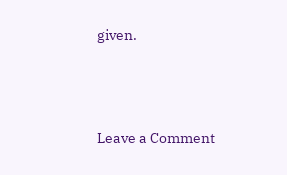given.



Leave a Comment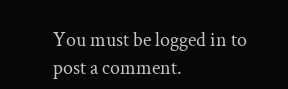You must be logged in to post a comment.